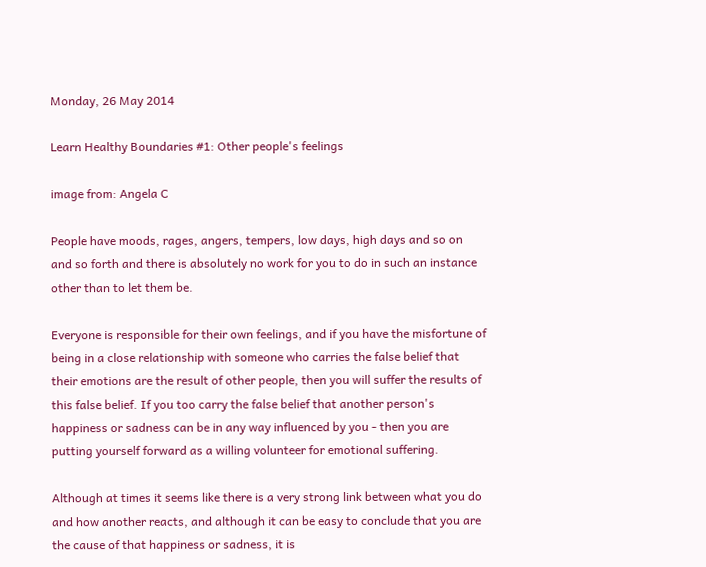Monday, 26 May 2014

Learn Healthy Boundaries #1: Other people's feelings

image from: Angela C

People have moods, rages, angers, tempers, low days, high days and so on and so forth and there is absolutely no work for you to do in such an instance other than to let them be.

Everyone is responsible for their own feelings, and if you have the misfortune of being in a close relationship with someone who carries the false belief that their emotions are the result of other people, then you will suffer the results of this false belief. If you too carry the false belief that another person's happiness or sadness can be in any way influenced by you - then you are putting yourself forward as a willing volunteer for emotional suffering.

Although at times it seems like there is a very strong link between what you do and how another reacts, and although it can be easy to conclude that you are the cause of that happiness or sadness, it is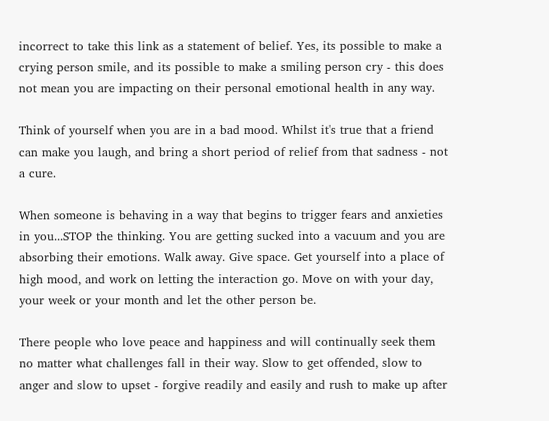incorrect to take this link as a statement of belief. Yes, its possible to make a crying person smile, and its possible to make a smiling person cry - this does not mean you are impacting on their personal emotional health in any way.

Think of yourself when you are in a bad mood. Whilst it's true that a friend can make you laugh, and bring a short period of relief from that sadness - not a cure.

When someone is behaving in a way that begins to trigger fears and anxieties in you...STOP the thinking. You are getting sucked into a vacuum and you are absorbing their emotions. Walk away. Give space. Get yourself into a place of high mood, and work on letting the interaction go. Move on with your day, your week or your month and let the other person be.

There people who love peace and happiness and will continually seek them no matter what challenges fall in their way. Slow to get offended, slow to anger and slow to upset - forgive readily and easily and rush to make up after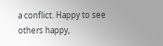a conflict. Happy to see others happy,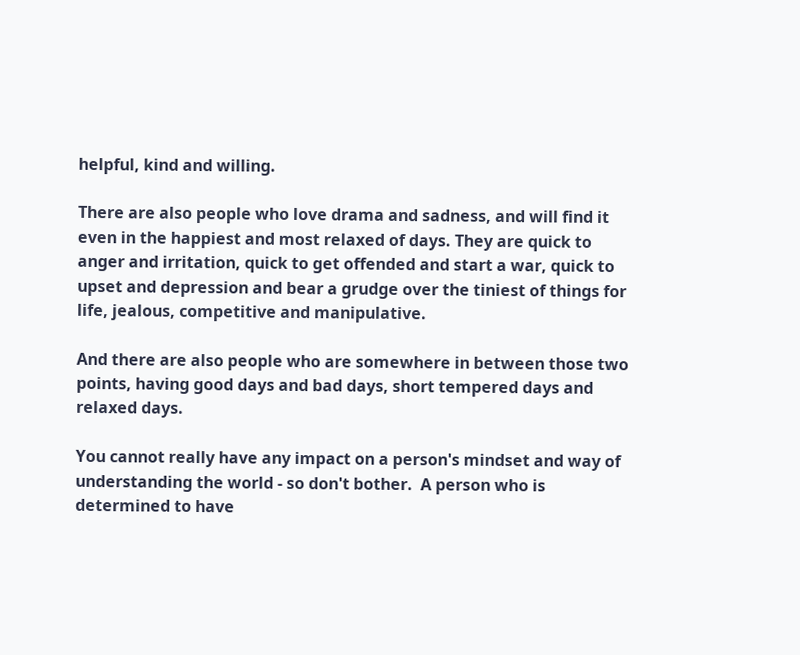helpful, kind and willing.

There are also people who love drama and sadness, and will find it even in the happiest and most relaxed of days. They are quick to anger and irritation, quick to get offended and start a war, quick to upset and depression and bear a grudge over the tiniest of things for life, jealous, competitive and manipulative.

And there are also people who are somewhere in between those two points, having good days and bad days, short tempered days and relaxed days.

You cannot really have any impact on a person's mindset and way of understanding the world - so don't bother.  A person who is determined to have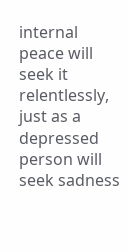internal peace will seek it relentlessly, just as a depressed person will seek sadness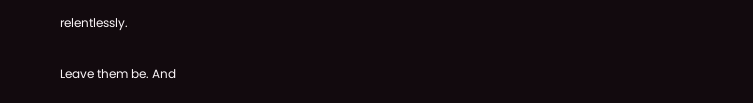relentlessly.

Leave them be. And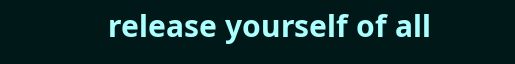release yourself of all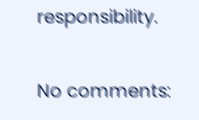responsibility.

No comments: